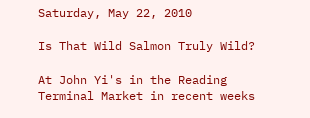Saturday, May 22, 2010

Is That Wild Salmon Truly Wild?

At John Yi's in the Reading Terminal Market in recent weeks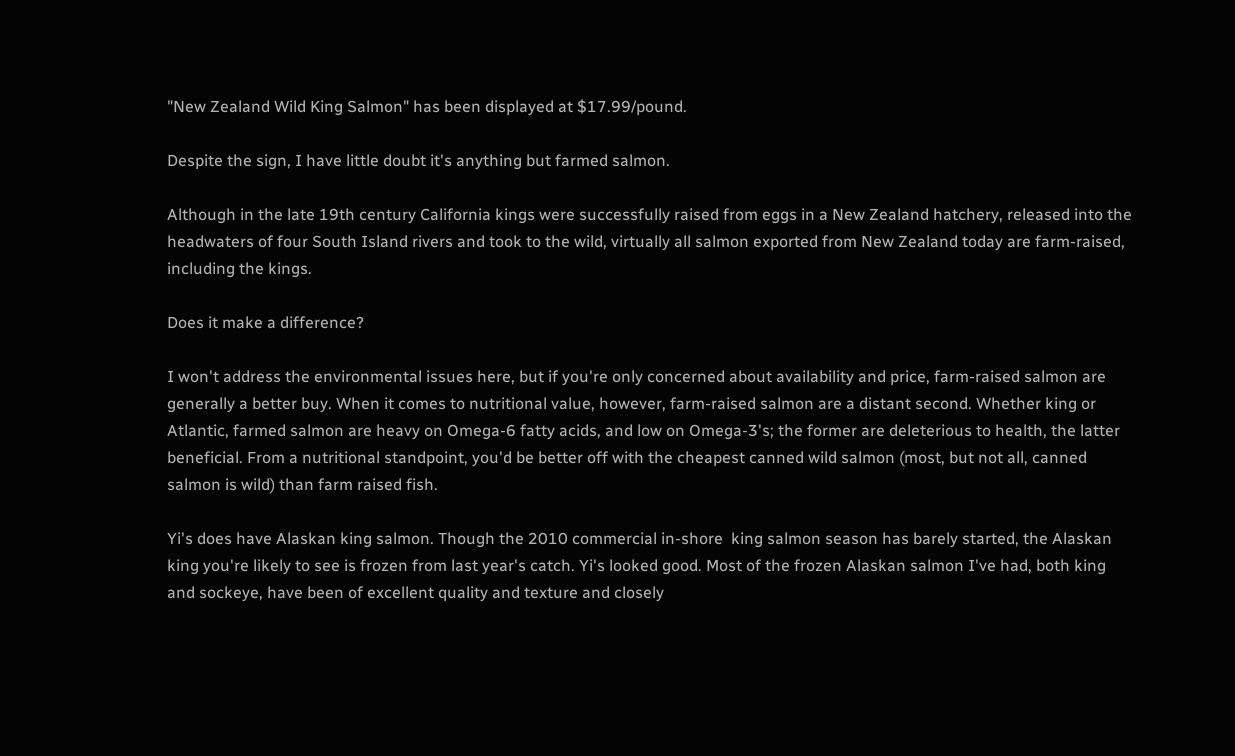"New Zealand Wild King Salmon" has been displayed at $17.99/pound.

Despite the sign, I have little doubt it's anything but farmed salmon.

Although in the late 19th century California kings were successfully raised from eggs in a New Zealand hatchery, released into the headwaters of four South Island rivers and took to the wild, virtually all salmon exported from New Zealand today are farm-raised, including the kings.

Does it make a difference?

I won't address the environmental issues here, but if you're only concerned about availability and price, farm-raised salmon are generally a better buy. When it comes to nutritional value, however, farm-raised salmon are a distant second. Whether king or Atlantic, farmed salmon are heavy on Omega-6 fatty acids, and low on Omega-3's; the former are deleterious to health, the latter beneficial. From a nutritional standpoint, you'd be better off with the cheapest canned wild salmon (most, but not all, canned salmon is wild) than farm raised fish.

Yi's does have Alaskan king salmon. Though the 2010 commercial in-shore  king salmon season has barely started, the Alaskan king you're likely to see is frozen from last year's catch. Yi's looked good. Most of the frozen Alaskan salmon I've had, both king and sockeye, have been of excellent quality and texture and closely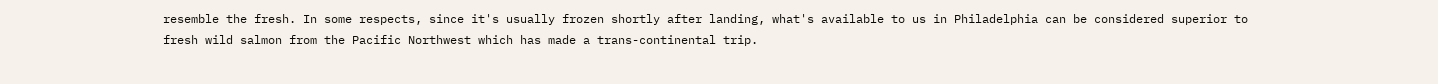resemble the fresh. In some respects, since it's usually frozen shortly after landing, what's available to us in Philadelphia can be considered superior to fresh wild salmon from the Pacific Northwest which has made a trans-continental trip.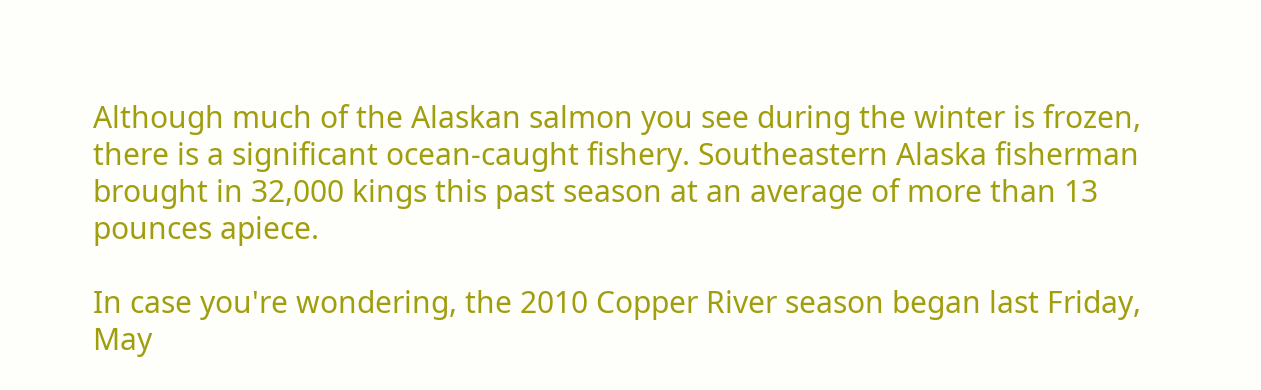Although much of the Alaskan salmon you see during the winter is frozen, there is a significant ocean-caught fishery. Southeastern Alaska fisherman brought in 32,000 kings this past season at an average of more than 13 pounces apiece.

In case you're wondering, the 2010 Copper River season began last Friday, May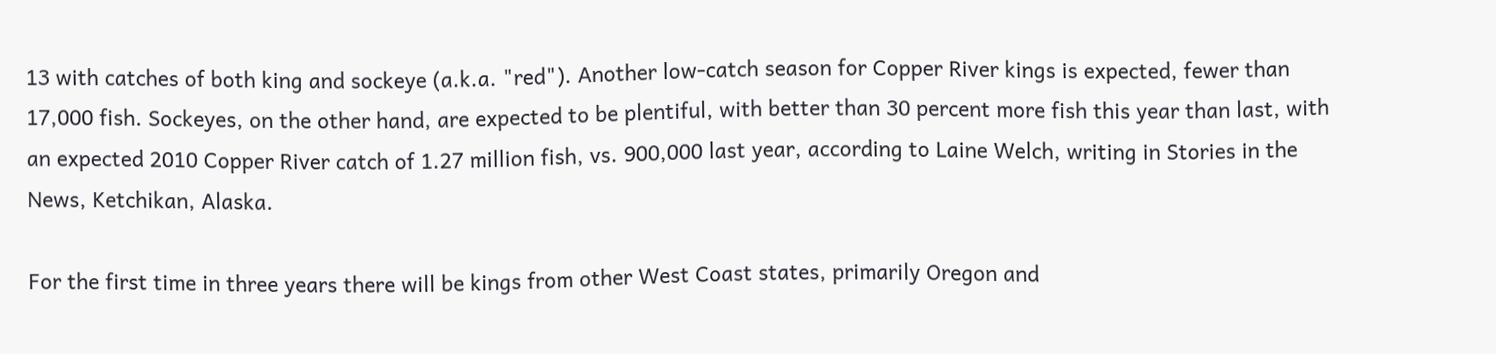13 with catches of both king and sockeye (a.k.a. "red"). Another low-catch season for Copper River kings is expected, fewer than 17,000 fish. Sockeyes, on the other hand, are expected to be plentiful, with better than 30 percent more fish this year than last, with an expected 2010 Copper River catch of 1.27 million fish, vs. 900,000 last year, according to Laine Welch, writing in Stories in the News, Ketchikan, Alaska.

For the first time in three years there will be kings from other West Coast states, primarily Oregon and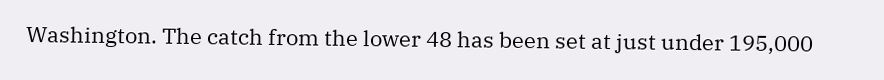Washington. The catch from the lower 48 has been set at just under 195,000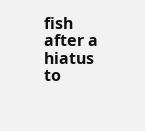fish after a hiatus to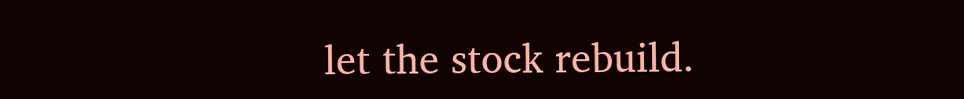let the stock rebuild.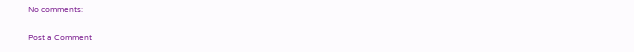No comments:

Post a Comment